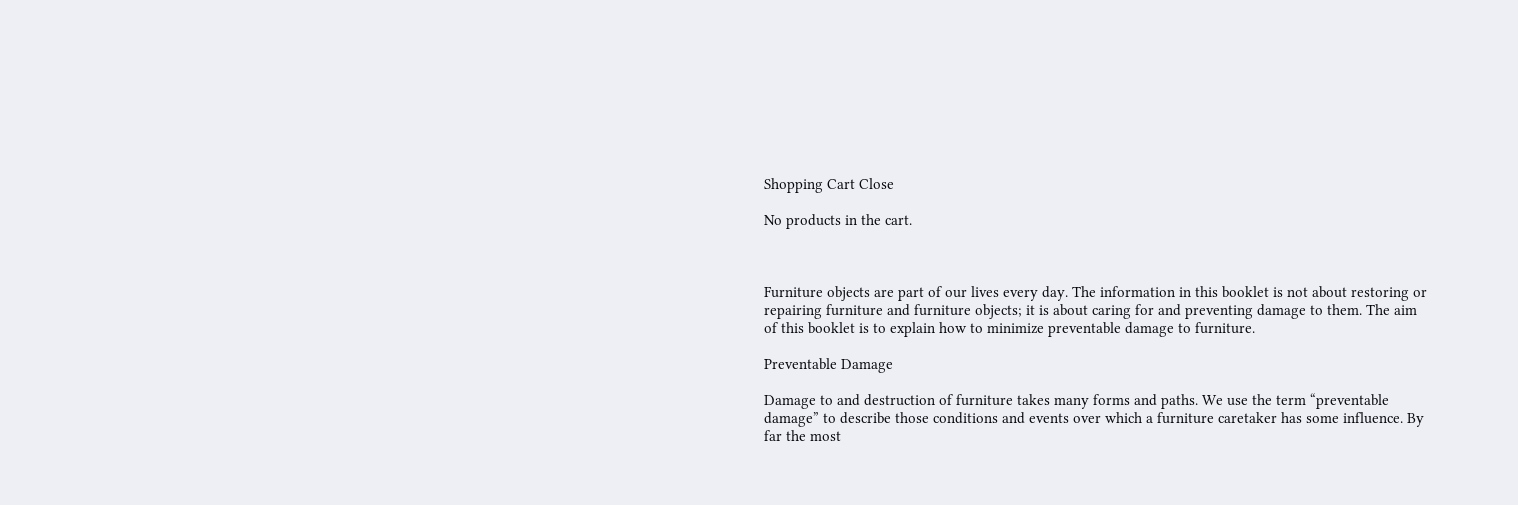Shopping Cart Close

No products in the cart.



Furniture objects are part of our lives every day. The information in this booklet is not about restoring or repairing furniture and furniture objects; it is about caring for and preventing damage to them. The aim of this booklet is to explain how to minimize preventable damage to furniture.

Preventable Damage

Damage to and destruction of furniture takes many forms and paths. We use the term “preventable damage” to describe those conditions and events over which a furniture caretaker has some influence. By far the most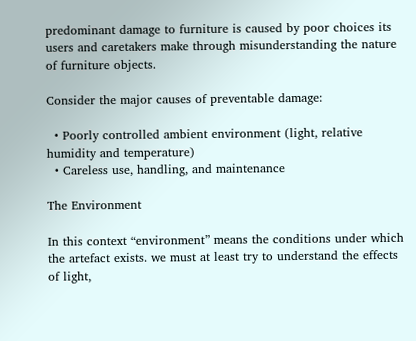predominant damage to furniture is caused by poor choices its users and caretakers make through misunderstanding the nature of furniture objects.

Consider the major causes of preventable damage:

  • Poorly controlled ambient environment (light, relative humidity and temperature)
  • Careless use, handling, and maintenance

The Environment

In this context “environment” means the conditions under which the artefact exists. we must at least try to understand the effects of light,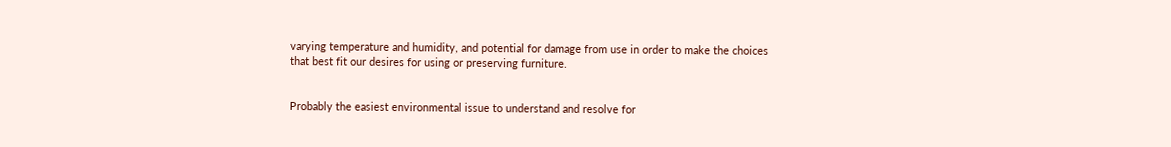varying temperature and humidity, and potential for damage from use in order to make the choices that best fit our desires for using or preserving furniture.


Probably the easiest environmental issue to understand and resolve for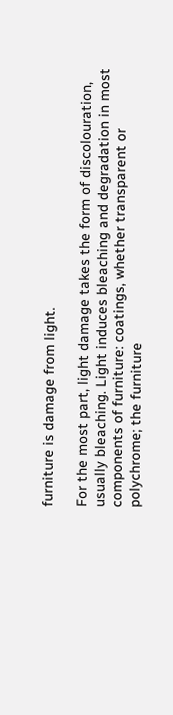furniture is damage from light.

For the most part, light damage takes the form of discolouration, usually bleaching. Light induces bleaching and degradation in most components of furniture: coatings, whether transparent or polychrome; the furniture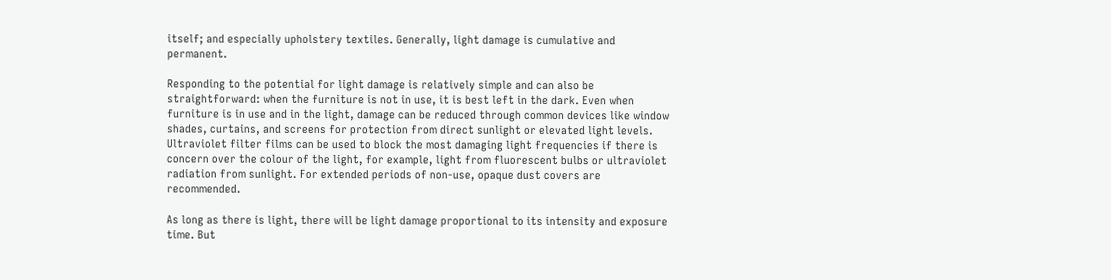itself; and especially upholstery textiles. Generally, light damage is cumulative and permanent.

Responding to the potential for light damage is relatively simple and can also be straightforward: when the furniture is not in use, it is best left in the dark. Even when furniture is in use and in the light, damage can be reduced through common devices like window shades, curtains, and screens for protection from direct sunlight or elevated light levels. Ultraviolet filter films can be used to block the most damaging light frequencies if there is concern over the colour of the light, for example, light from fluorescent bulbs or ultraviolet radiation from sunlight. For extended periods of non-use, opaque dust covers are recommended.

As long as there is light, there will be light damage proportional to its intensity and exposure time. But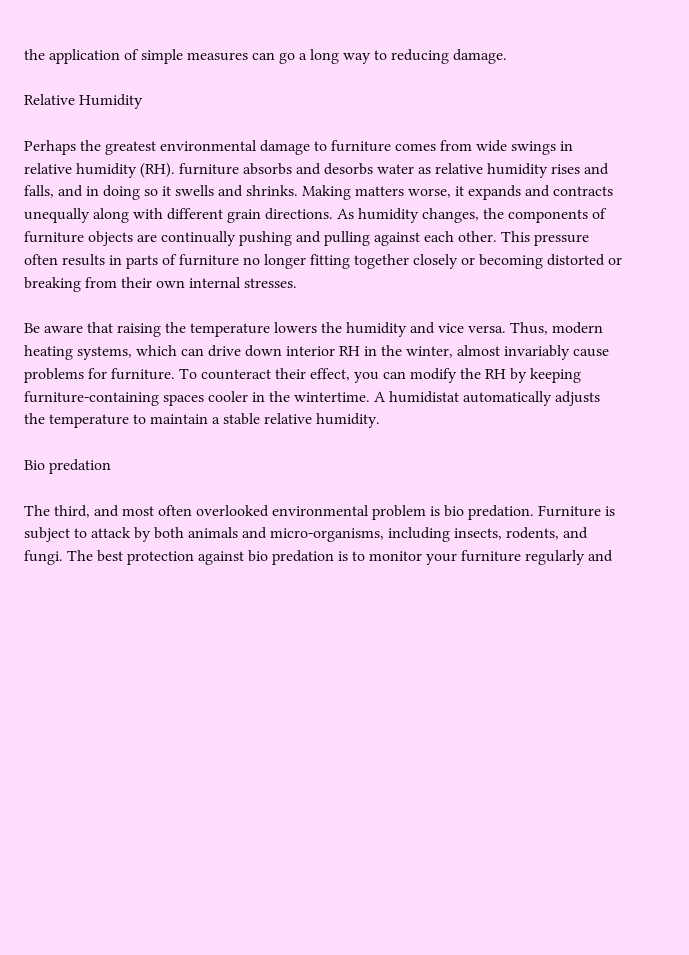the application of simple measures can go a long way to reducing damage.

Relative Humidity

Perhaps the greatest environmental damage to furniture comes from wide swings in relative humidity (RH). furniture absorbs and desorbs water as relative humidity rises and falls, and in doing so it swells and shrinks. Making matters worse, it expands and contracts unequally along with different grain directions. As humidity changes, the components of furniture objects are continually pushing and pulling against each other. This pressure often results in parts of furniture no longer fitting together closely or becoming distorted or breaking from their own internal stresses.

Be aware that raising the temperature lowers the humidity and vice versa. Thus, modern heating systems, which can drive down interior RH in the winter, almost invariably cause problems for furniture. To counteract their effect, you can modify the RH by keeping furniture-containing spaces cooler in the wintertime. A humidistat automatically adjusts the temperature to maintain a stable relative humidity.

Bio predation

The third, and most often overlooked environmental problem is bio predation. Furniture is subject to attack by both animals and micro-organisms, including insects, rodents, and fungi. The best protection against bio predation is to monitor your furniture regularly and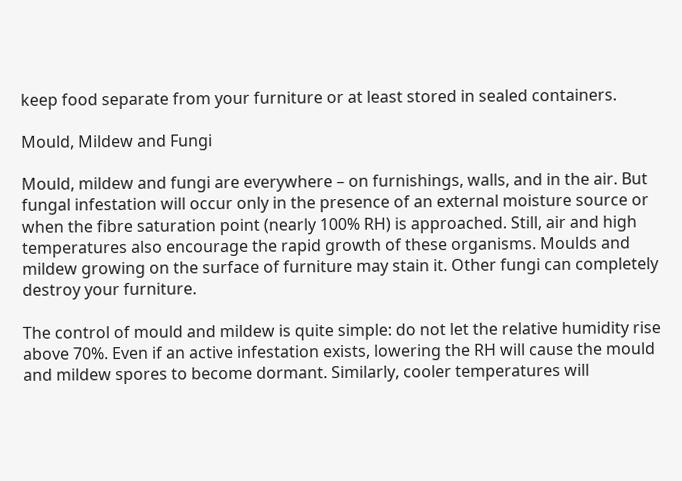keep food separate from your furniture or at least stored in sealed containers.

Mould, Mildew and Fungi

Mould, mildew and fungi are everywhere – on furnishings, walls, and in the air. But fungal infestation will occur only in the presence of an external moisture source or when the fibre saturation point (nearly 100% RH) is approached. Still, air and high temperatures also encourage the rapid growth of these organisms. Moulds and mildew growing on the surface of furniture may stain it. Other fungi can completely destroy your furniture.

The control of mould and mildew is quite simple: do not let the relative humidity rise above 70%. Even if an active infestation exists, lowering the RH will cause the mould and mildew spores to become dormant. Similarly, cooler temperatures will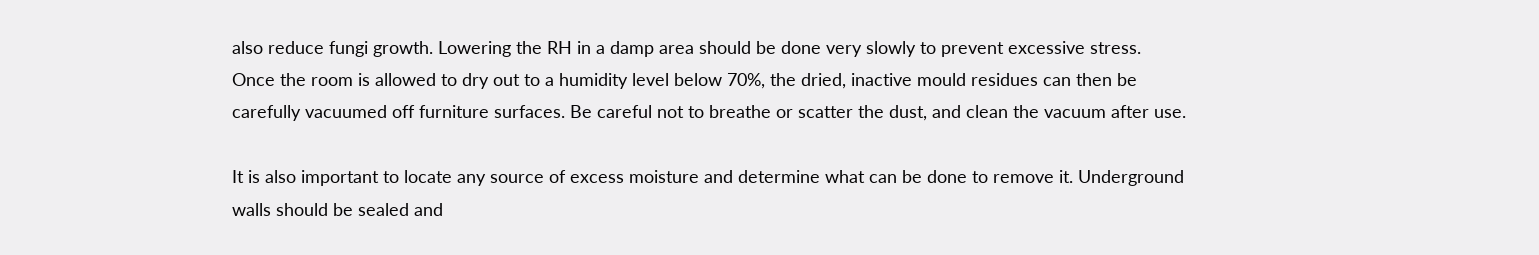also reduce fungi growth. Lowering the RH in a damp area should be done very slowly to prevent excessive stress. Once the room is allowed to dry out to a humidity level below 70%, the dried, inactive mould residues can then be carefully vacuumed off furniture surfaces. Be careful not to breathe or scatter the dust, and clean the vacuum after use.

It is also important to locate any source of excess moisture and determine what can be done to remove it. Underground walls should be sealed and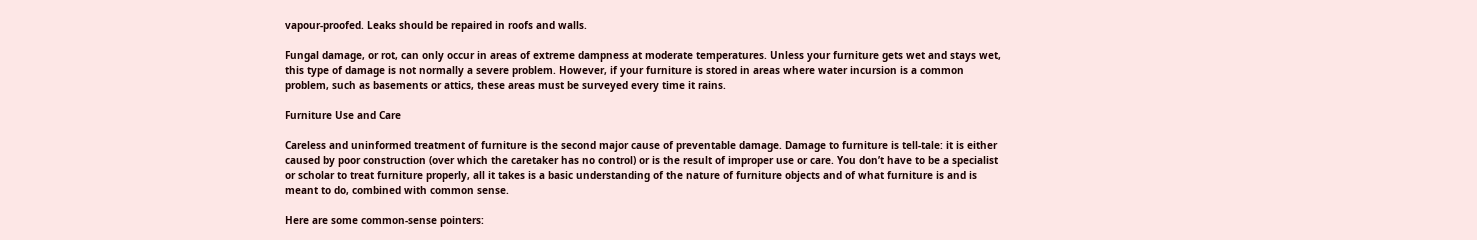vapour-proofed. Leaks should be repaired in roofs and walls.

Fungal damage, or rot, can only occur in areas of extreme dampness at moderate temperatures. Unless your furniture gets wet and stays wet, this type of damage is not normally a severe problem. However, if your furniture is stored in areas where water incursion is a common problem, such as basements or attics, these areas must be surveyed every time it rains.

Furniture Use and Care

Careless and uninformed treatment of furniture is the second major cause of preventable damage. Damage to furniture is tell-tale: it is either caused by poor construction (over which the caretaker has no control) or is the result of improper use or care. You don’t have to be a specialist or scholar to treat furniture properly, all it takes is a basic understanding of the nature of furniture objects and of what furniture is and is meant to do, combined with common sense.

Here are some common-sense pointers: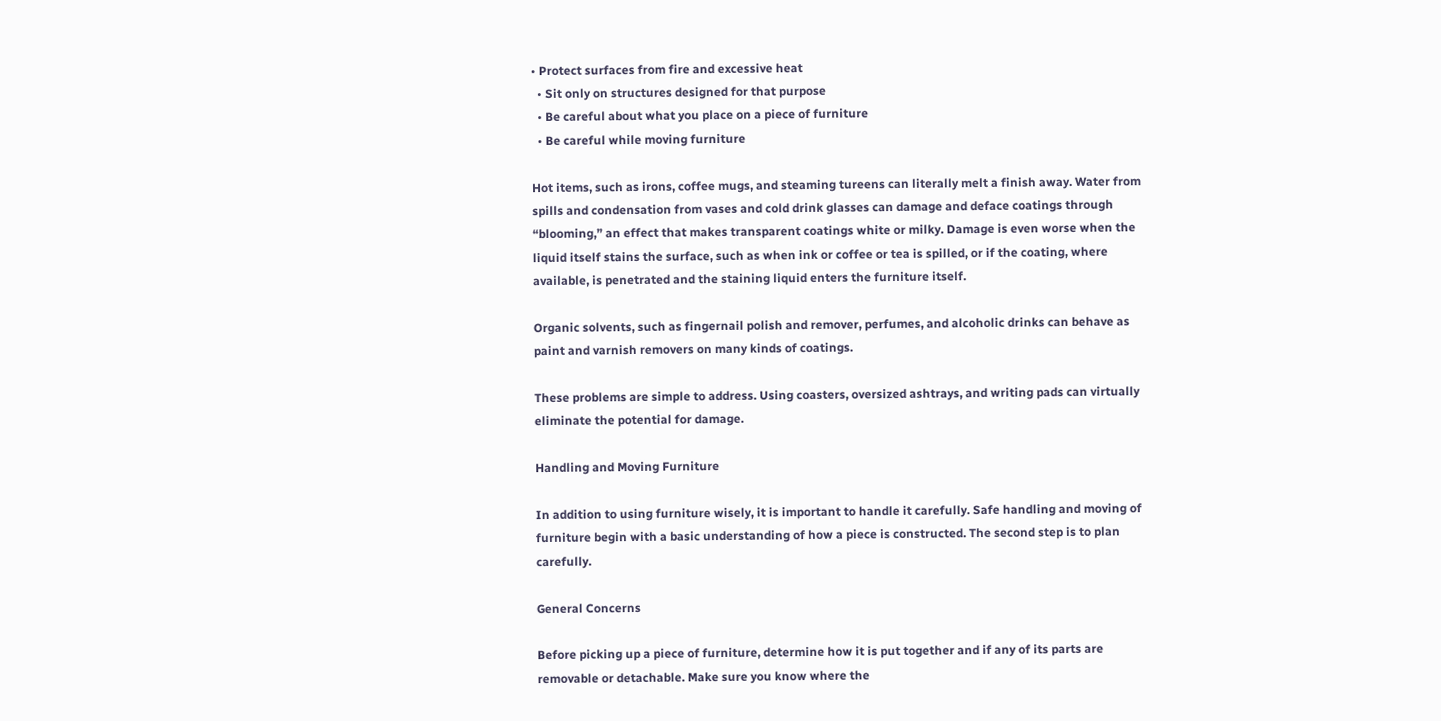• Protect surfaces from fire and excessive heat
  • Sit only on structures designed for that purpose
  • Be careful about what you place on a piece of furniture
  • Be careful while moving furniture

Hot items, such as irons, coffee mugs, and steaming tureens can literally melt a finish away. Water from spills and condensation from vases and cold drink glasses can damage and deface coatings through “blooming,” an effect that makes transparent coatings white or milky. Damage is even worse when the liquid itself stains the surface, such as when ink or coffee or tea is spilled, or if the coating, where available, is penetrated and the staining liquid enters the furniture itself.

Organic solvents, such as fingernail polish and remover, perfumes, and alcoholic drinks can behave as paint and varnish removers on many kinds of coatings.

These problems are simple to address. Using coasters, oversized ashtrays, and writing pads can virtually eliminate the potential for damage.

Handling and Moving Furniture

In addition to using furniture wisely, it is important to handle it carefully. Safe handling and moving of furniture begin with a basic understanding of how a piece is constructed. The second step is to plan carefully.

General Concerns

Before picking up a piece of furniture, determine how it is put together and if any of its parts are removable or detachable. Make sure you know where the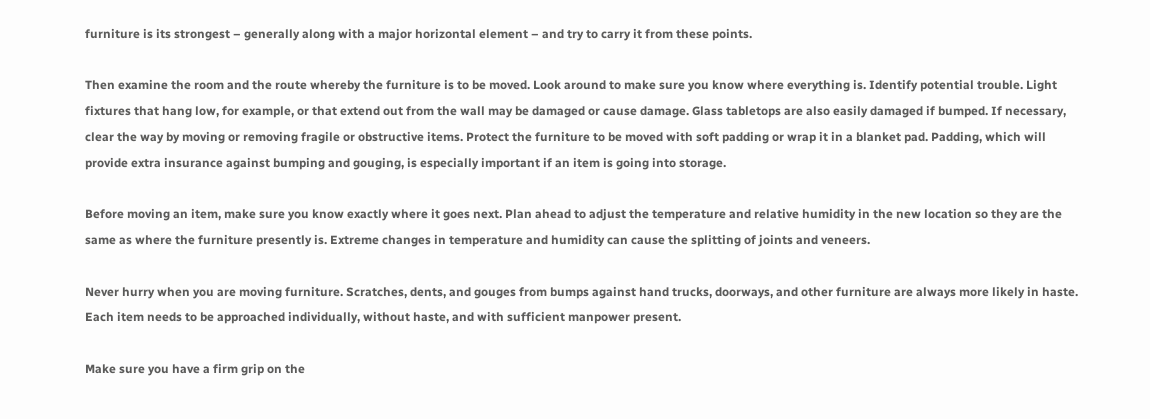furniture is its strongest – generally along with a major horizontal element – and try to carry it from these points.

Then examine the room and the route whereby the furniture is to be moved. Look around to make sure you know where everything is. Identify potential trouble. Light fixtures that hang low, for example, or that extend out from the wall may be damaged or cause damage. Glass tabletops are also easily damaged if bumped. If necessary, clear the way by moving or removing fragile or obstructive items. Protect the furniture to be moved with soft padding or wrap it in a blanket pad. Padding, which will provide extra insurance against bumping and gouging, is especially important if an item is going into storage.

Before moving an item, make sure you know exactly where it goes next. Plan ahead to adjust the temperature and relative humidity in the new location so they are the same as where the furniture presently is. Extreme changes in temperature and humidity can cause the splitting of joints and veneers.

Never hurry when you are moving furniture. Scratches, dents, and gouges from bumps against hand trucks, doorways, and other furniture are always more likely in haste. Each item needs to be approached individually, without haste, and with sufficient manpower present.

Make sure you have a firm grip on the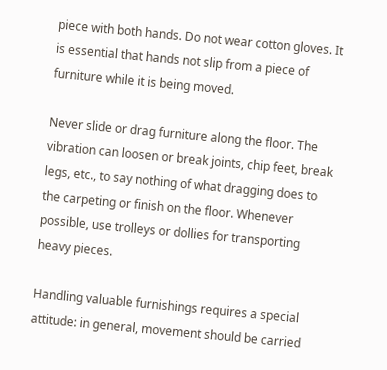piece with both hands. Do not wear cotton gloves. It is essential that hands not slip from a piece of furniture while it is being moved.

Never slide or drag furniture along the floor. The vibration can loosen or break joints, chip feet, break legs, etc., to say nothing of what dragging does to the carpeting or finish on the floor. Whenever possible, use trolleys or dollies for transporting heavy pieces.

Handling valuable furnishings requires a special attitude: in general, movement should be carried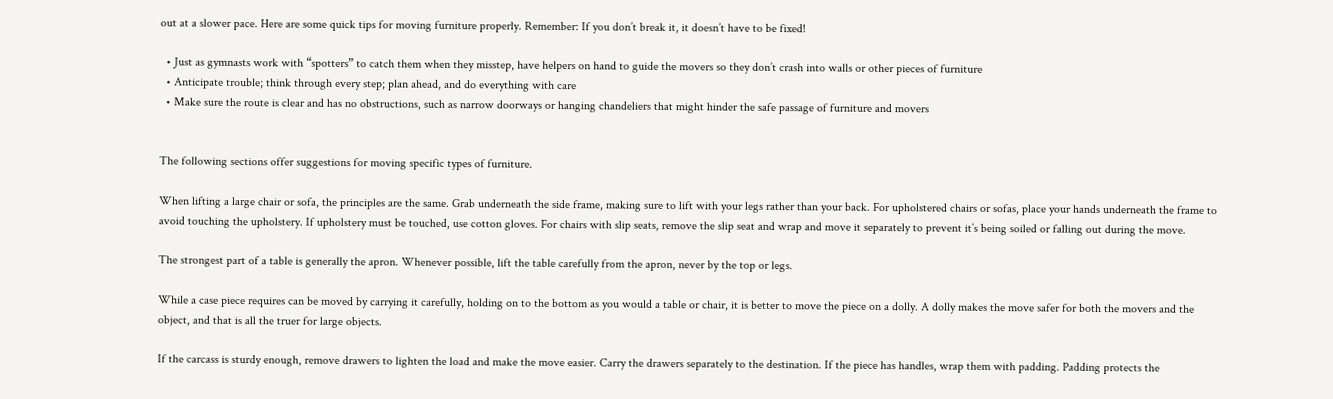out at a slower pace. Here are some quick tips for moving furniture properly. Remember: If you don’t break it, it doesn’t have to be fixed!

  • Just as gymnasts work with “spotters” to catch them when they misstep, have helpers on hand to guide the movers so they don’t crash into walls or other pieces of furniture
  • Anticipate trouble; think through every step; plan ahead, and do everything with care
  • Make sure the route is clear and has no obstructions, such as narrow doorways or hanging chandeliers that might hinder the safe passage of furniture and movers


The following sections offer suggestions for moving specific types of furniture.

When lifting a large chair or sofa, the principles are the same. Grab underneath the side frame, making sure to lift with your legs rather than your back. For upholstered chairs or sofas, place your hands underneath the frame to avoid touching the upholstery. If upholstery must be touched, use cotton gloves. For chairs with slip seats, remove the slip seat and wrap and move it separately to prevent it’s being soiled or falling out during the move.

The strongest part of a table is generally the apron. Whenever possible, lift the table carefully from the apron, never by the top or legs.

While a case piece requires can be moved by carrying it carefully, holding on to the bottom as you would a table or chair, it is better to move the piece on a dolly. A dolly makes the move safer for both the movers and the object, and that is all the truer for large objects.

If the carcass is sturdy enough, remove drawers to lighten the load and make the move easier. Carry the drawers separately to the destination. If the piece has handles, wrap them with padding. Padding protects the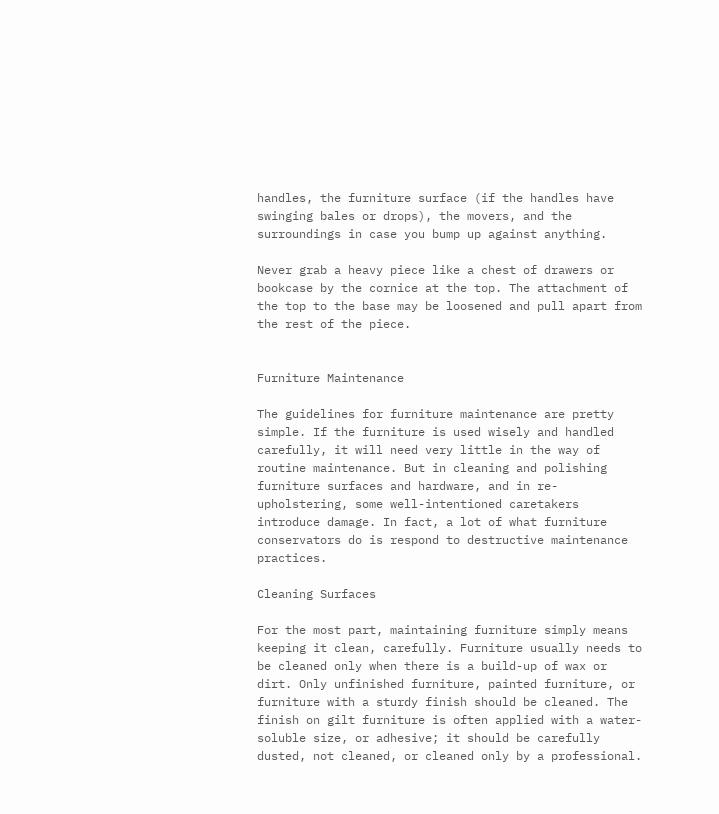handles, the furniture surface (if the handles have swinging bales or drops), the movers, and the surroundings in case you bump up against anything.

Never grab a heavy piece like a chest of drawers or bookcase by the cornice at the top. The attachment of the top to the base may be loosened and pull apart from the rest of the piece.


Furniture Maintenance

The guidelines for furniture maintenance are pretty simple. If the furniture is used wisely and handled carefully, it will need very little in the way of routine maintenance. But in cleaning and polishing furniture surfaces and hardware, and in re-upholstering, some well-intentioned caretakers introduce damage. In fact, a lot of what furniture conservators do is respond to destructive maintenance practices.

Cleaning Surfaces

For the most part, maintaining furniture simply means keeping it clean, carefully. Furniture usually needs to be cleaned only when there is a build-up of wax or dirt. Only unfinished furniture, painted furniture, or furniture with a sturdy finish should be cleaned. The finish on gilt furniture is often applied with a water-soluble size, or adhesive; it should be carefully dusted, not cleaned, or cleaned only by a professional.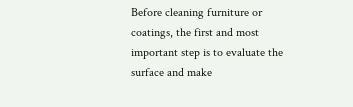Before cleaning furniture or coatings, the first and most important step is to evaluate the surface and make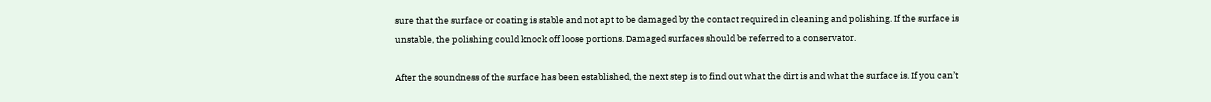sure that the surface or coating is stable and not apt to be damaged by the contact required in cleaning and polishing. If the surface is unstable, the polishing could knock off loose portions. Damaged surfaces should be referred to a conservator.

After the soundness of the surface has been established, the next step is to find out what the dirt is and what the surface is. If you can’t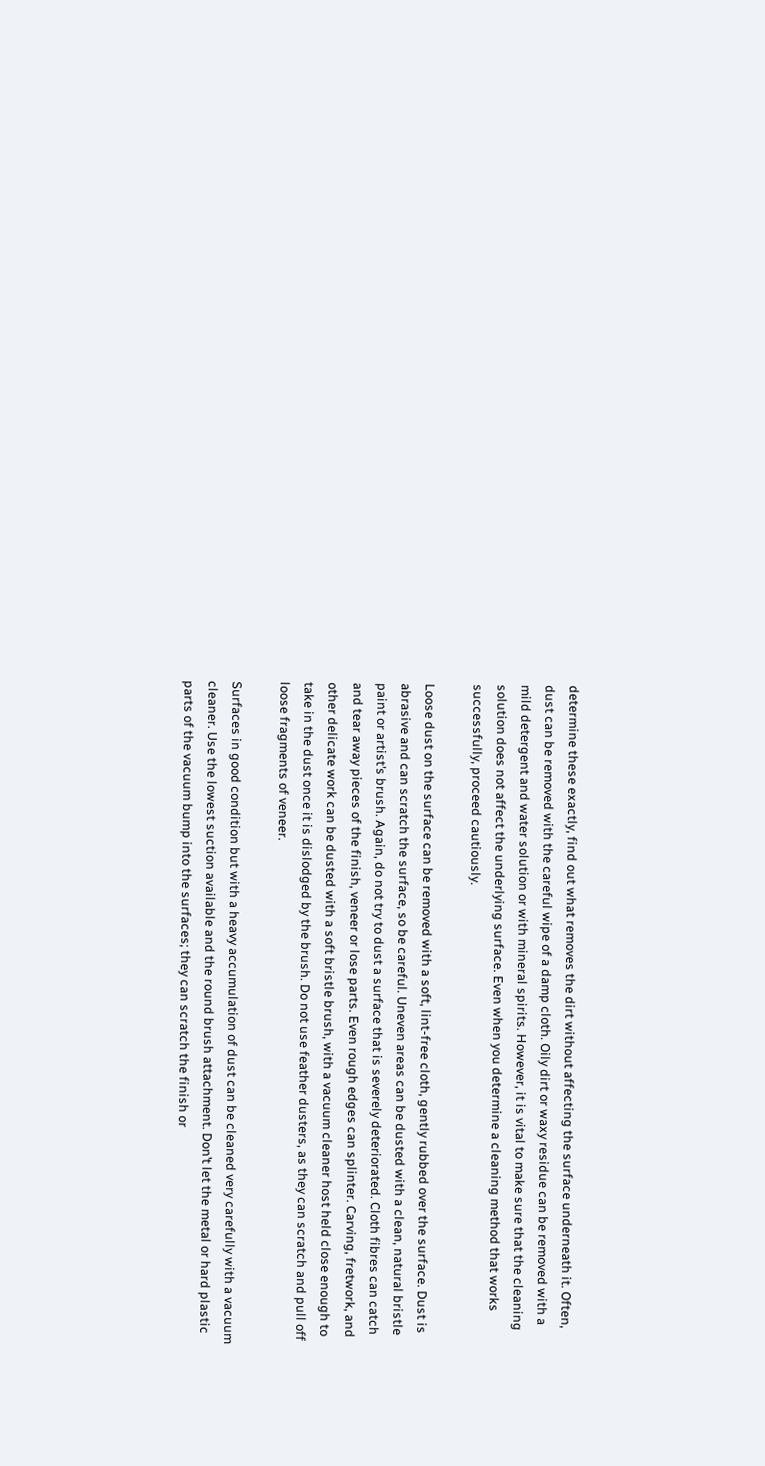determine these exactly, find out what removes the dirt without affecting the surface underneath it. Often, dust can be removed with the careful wipe of a damp cloth. Oily dirt or waxy residue can be removed with a mild detergent and water solution or with mineral spirits. However, it is vital to make sure that the cleaning solution does not affect the underlying surface. Even when you determine a cleaning method that works successfully, proceed cautiously.

Loose dust on the surface can be removed with a soft, lint-free cloth, gently rubbed over the surface. Dust is abrasive and can scratch the surface, so be careful. Uneven areas can be dusted with a clean, natural bristle paint or artist’s brush. Again, do not try to dust a surface that is severely deteriorated. Cloth fibres can catch and tear away pieces of the finish, veneer or lose parts. Even rough edges can splinter. Carving, fretwork, and other delicate work can be dusted with a soft bristle brush, with a vacuum cleaner host held close enough to take in the dust once it is dislodged by the brush. Do not use feather dusters, as they can scratch and pull off loose fragments of veneer.

Surfaces in good condition but with a heavy accumulation of dust can be cleaned very carefully with a vacuum cleaner. Use the lowest suction available and the round brush attachment. Don’t let the metal or hard plastic parts of the vacuum bump into the surfaces; they can scratch the finish or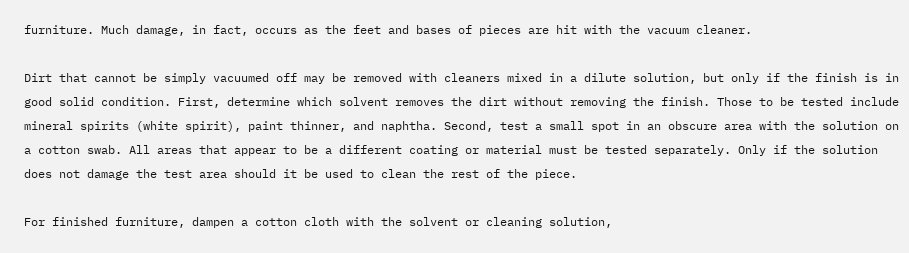furniture. Much damage, in fact, occurs as the feet and bases of pieces are hit with the vacuum cleaner.

Dirt that cannot be simply vacuumed off may be removed with cleaners mixed in a dilute solution, but only if the finish is in good solid condition. First, determine which solvent removes the dirt without removing the finish. Those to be tested include mineral spirits (white spirit), paint thinner, and naphtha. Second, test a small spot in an obscure area with the solution on a cotton swab. All areas that appear to be a different coating or material must be tested separately. Only if the solution does not damage the test area should it be used to clean the rest of the piece.

For finished furniture, dampen a cotton cloth with the solvent or cleaning solution,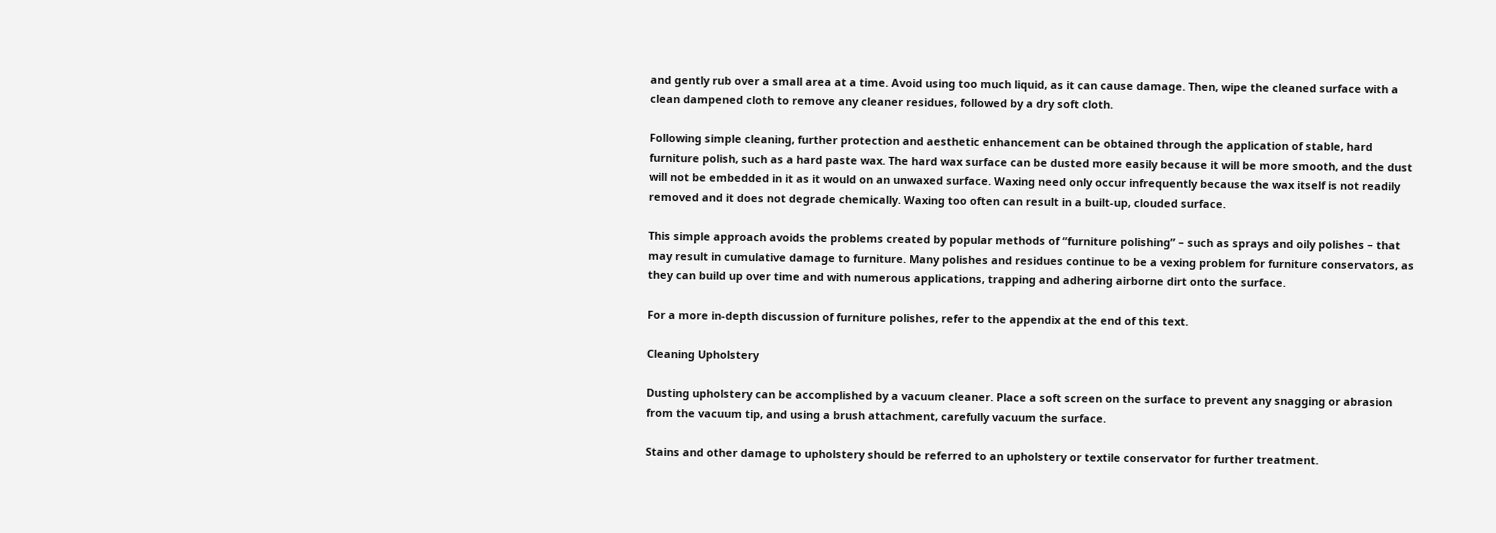and gently rub over a small area at a time. Avoid using too much liquid, as it can cause damage. Then, wipe the cleaned surface with a clean dampened cloth to remove any cleaner residues, followed by a dry soft cloth.

Following simple cleaning, further protection and aesthetic enhancement can be obtained through the application of stable, hard furniture polish, such as a hard paste wax. The hard wax surface can be dusted more easily because it will be more smooth, and the dust will not be embedded in it as it would on an unwaxed surface. Waxing need only occur infrequently because the wax itself is not readily removed and it does not degrade chemically. Waxing too often can result in a built-up, clouded surface.

This simple approach avoids the problems created by popular methods of “furniture polishing” – such as sprays and oily polishes – that may result in cumulative damage to furniture. Many polishes and residues continue to be a vexing problem for furniture conservators, as they can build up over time and with numerous applications, trapping and adhering airborne dirt onto the surface.

For a more in-depth discussion of furniture polishes, refer to the appendix at the end of this text.

Cleaning Upholstery

Dusting upholstery can be accomplished by a vacuum cleaner. Place a soft screen on the surface to prevent any snagging or abrasion from the vacuum tip, and using a brush attachment, carefully vacuum the surface.

Stains and other damage to upholstery should be referred to an upholstery or textile conservator for further treatment.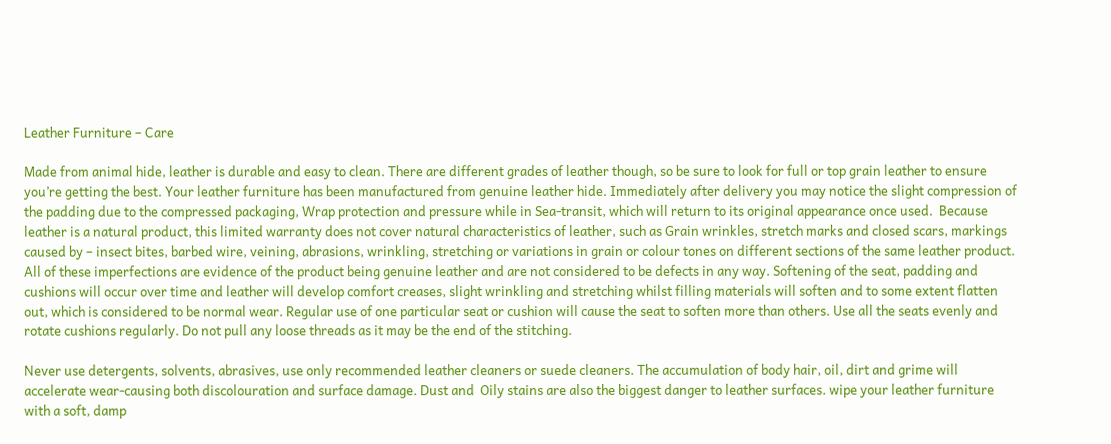Leather Furniture – Care

Made from animal hide, leather is durable and easy to clean. There are different grades of leather though, so be sure to look for full or top grain leather to ensure you’re getting the best. Your leather furniture has been manufactured from genuine leather hide. Immediately after delivery you may notice the slight compression of the padding due to the compressed packaging, Wrap protection and pressure while in Sea-transit, which will return to its original appearance once used.  Because leather is a natural product, this limited warranty does not cover natural characteristics of leather, such as Grain wrinkles, stretch marks and closed scars, markings caused by – insect bites, barbed wire, veining, abrasions, wrinkling, stretching or variations in grain or colour tones on different sections of the same leather product. All of these imperfections are evidence of the product being genuine leather and are not considered to be defects in any way. Softening of the seat, padding and cushions will occur over time and leather will develop comfort creases, slight wrinkling and stretching whilst filling materials will soften and to some extent flatten out, which is considered to be normal wear. Regular use of one particular seat or cushion will cause the seat to soften more than others. Use all the seats evenly and rotate cushions regularly. Do not pull any loose threads as it may be the end of the stitching.

Never use detergents, solvents, abrasives, use only recommended leather cleaners or suede cleaners. The accumulation of body hair, oil, dirt and grime will accelerate wear-causing both discolouration and surface damage. Dust and  Oily stains are also the biggest danger to leather surfaces. wipe your leather furniture with a soft, damp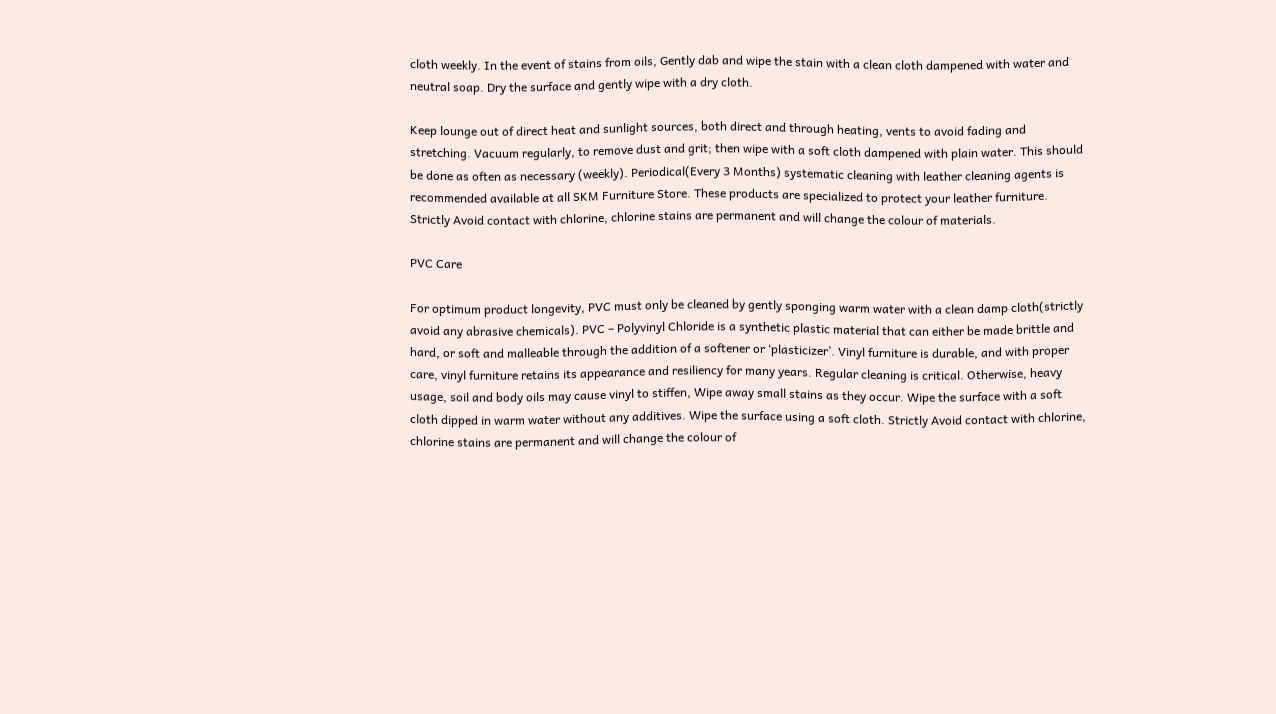cloth weekly. In the event of stains from oils, Gently dab and wipe the stain with a clean cloth dampened with water and neutral soap. Dry the surface and gently wipe with a dry cloth.

Keep lounge out of direct heat and sunlight sources, both direct and through heating, vents to avoid fading and stretching. Vacuum regularly, to remove dust and grit; then wipe with a soft cloth dampened with plain water. This should be done as often as necessary (weekly). Periodical(Every 3 Months) systematic cleaning with leather cleaning agents is recommended available at all SKM Furniture Store. These products are specialized to protect your leather furniture. Strictly Avoid contact with chlorine, chlorine stains are permanent and will change the colour of materials.

PVC Care

For optimum product longevity, PVC must only be cleaned by gently sponging warm water with a clean damp cloth(strictly avoid any abrasive chemicals). PVC – Polyvinyl Chloride is a synthetic plastic material that can either be made brittle and hard, or soft and malleable through the addition of a softener or ‘plasticizer’. Vinyl furniture is durable, and with proper care, vinyl furniture retains its appearance and resiliency for many years. Regular cleaning is critical. Otherwise, heavy usage, soil and body oils may cause vinyl to stiffen, Wipe away small stains as they occur. Wipe the surface with a soft cloth dipped in warm water without any additives. Wipe the surface using a soft cloth. Strictly Avoid contact with chlorine, chlorine stains are permanent and will change the colour of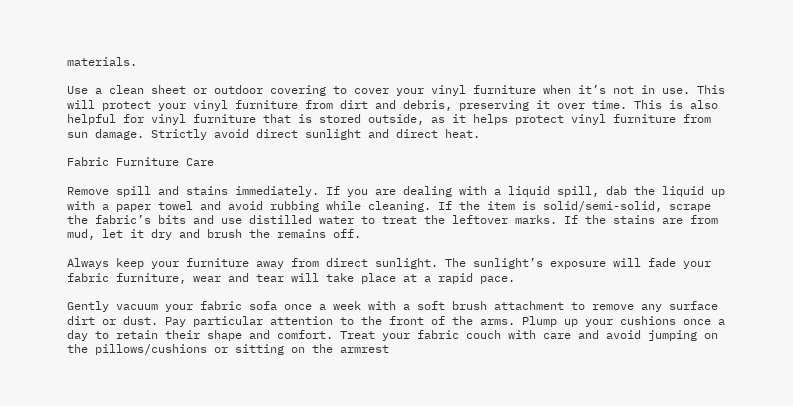materials.

Use a clean sheet or outdoor covering to cover your vinyl furniture when it’s not in use. This will protect your vinyl furniture from dirt and debris, preserving it over time. This is also helpful for vinyl furniture that is stored outside, as it helps protect vinyl furniture from sun damage. Strictly avoid direct sunlight and direct heat.

Fabric Furniture Care

Remove spill and stains immediately. If you are dealing with a liquid spill, dab the liquid up with a paper towel and avoid rubbing while cleaning. If the item is solid/semi-solid, scrape the fabric’s bits and use distilled water to treat the leftover marks. If the stains are from mud, let it dry and brush the remains off.

Always keep your furniture away from direct sunlight. The sunlight’s exposure will fade your fabric furniture, wear and tear will take place at a rapid pace.

Gently vacuum your fabric sofa once a week with a soft brush attachment to remove any surface dirt or dust. Pay particular attention to the front of the arms. Plump up your cushions once a day to retain their shape and comfort. Treat your fabric couch with care and avoid jumping on the pillows/cushions or sitting on the armrest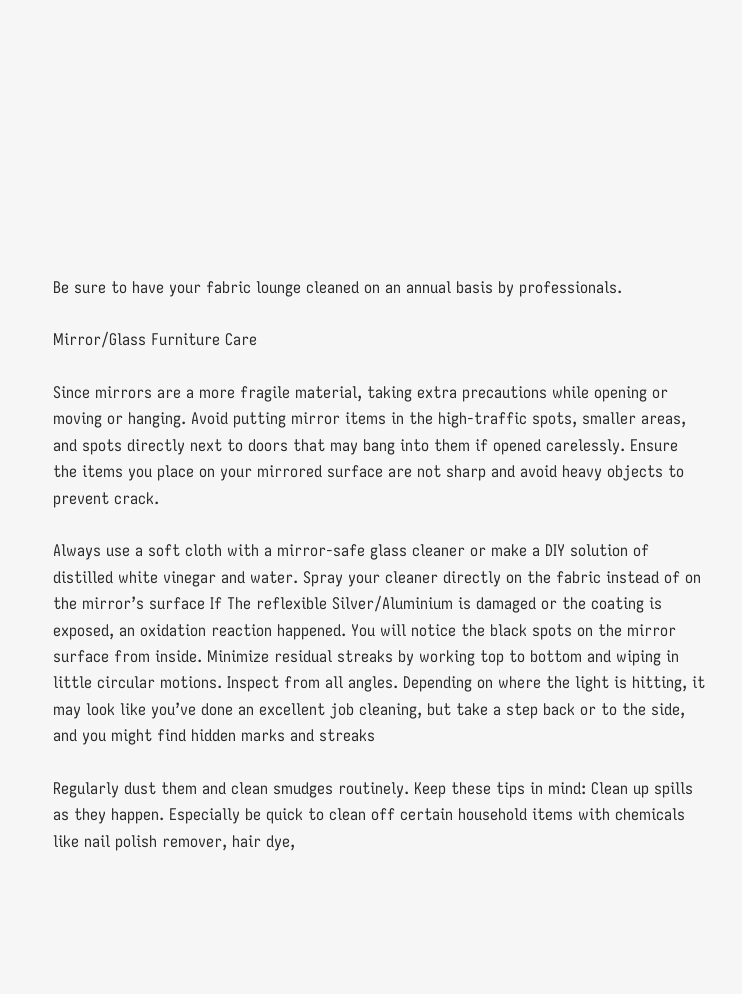Be sure to have your fabric lounge cleaned on an annual basis by professionals.

Mirror/Glass Furniture Care

Since mirrors are a more fragile material, taking extra precautions while opening or moving or hanging. Avoid putting mirror items in the high-traffic spots, smaller areas, and spots directly next to doors that may bang into them if opened carelessly. Ensure the items you place on your mirrored surface are not sharp and avoid heavy objects to prevent crack.

Always use a soft cloth with a mirror-safe glass cleaner or make a DIY solution of distilled white vinegar and water. Spray your cleaner directly on the fabric instead of on the mirror’s surface If The reflexible Silver/Aluminium is damaged or the coating is exposed, an oxidation reaction happened. You will notice the black spots on the mirror surface from inside. Minimize residual streaks by working top to bottom and wiping in little circular motions. Inspect from all angles. Depending on where the light is hitting, it may look like you’ve done an excellent job cleaning, but take a step back or to the side, and you might find hidden marks and streaks

Regularly dust them and clean smudges routinely. Keep these tips in mind: Clean up spills as they happen. Especially be quick to clean off certain household items with chemicals like nail polish remover, hair dye,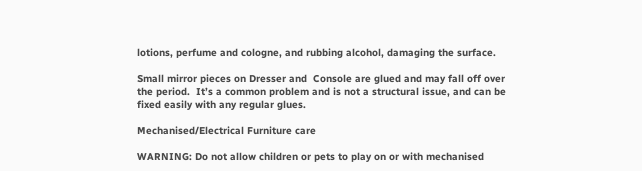lotions, perfume and cologne, and rubbing alcohol, damaging the surface.

Small mirror pieces on Dresser and  Console are glued and may fall off over the period.  It’s a common problem and is not a structural issue, and can be fixed easily with any regular glues.

Mechanised/Electrical Furniture care

WARNING: Do not allow children or pets to play on or with mechanised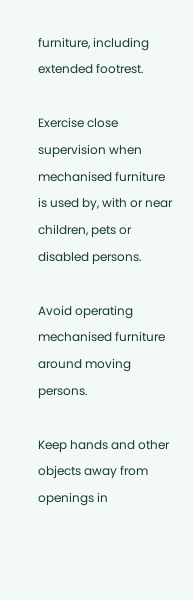furniture, including extended footrest.

Exercise close supervision when mechanised furniture is used by, with or near children, pets or disabled persons.

Avoid operating mechanised furniture around moving persons.

Keep hands and other objects away from openings in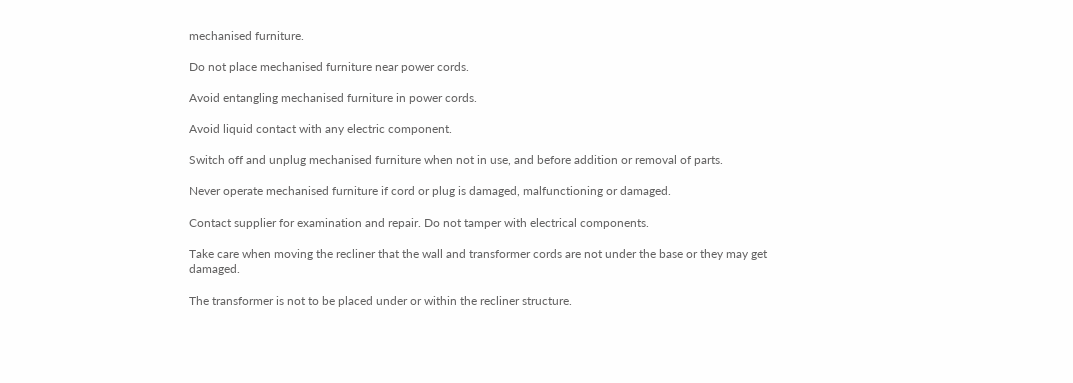mechanised furniture.

Do not place mechanised furniture near power cords.

Avoid entangling mechanised furniture in power cords.

Avoid liquid contact with any electric component.

Switch off and unplug mechanised furniture when not in use, and before addition or removal of parts.

Never operate mechanised furniture if cord or plug is damaged, malfunctioning or damaged.

Contact supplier for examination and repair. Do not tamper with electrical components.

Take care when moving the recliner that the wall and transformer cords are not under the base or they may get damaged.

The transformer is not to be placed under or within the recliner structure.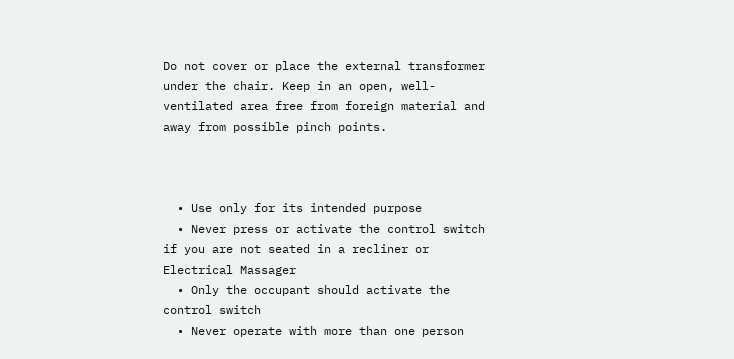Do not cover or place the external transformer under the chair. Keep in an open, well-ventilated area free from foreign material and away from possible pinch points.



  • Use only for its intended purpose
  • Never press or activate the control switch if you are not seated in a recliner or Electrical Massager
  • Only the occupant should activate the control switch
  • Never operate with more than one person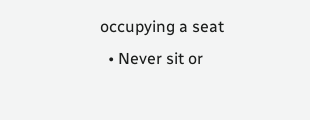occupying a seat
  • Never sit or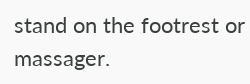stand on the footrest or massager.